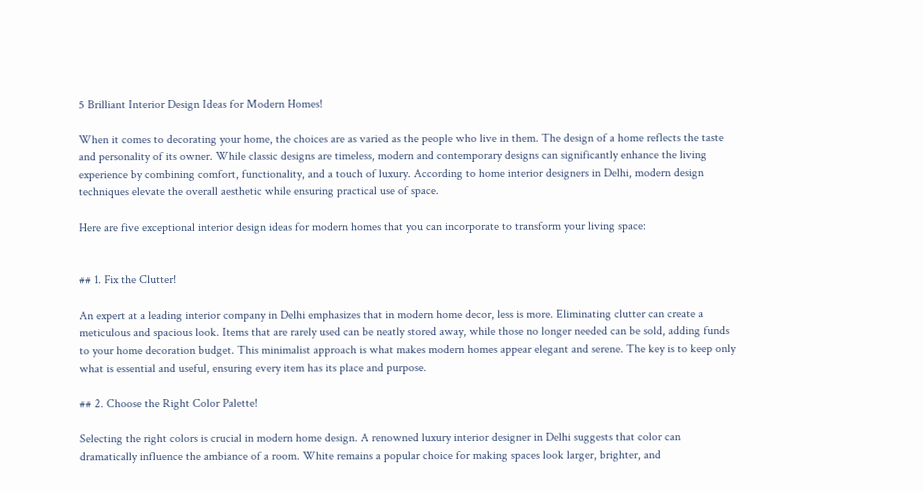5 Brilliant Interior Design Ideas for Modern Homes!

When it comes to decorating your home, the choices are as varied as the people who live in them. The design of a home reflects the taste and personality of its owner. While classic designs are timeless, modern and contemporary designs can significantly enhance the living experience by combining comfort, functionality, and a touch of luxury. According to home interior designers in Delhi, modern design techniques elevate the overall aesthetic while ensuring practical use of space.

Here are five exceptional interior design ideas for modern homes that you can incorporate to transform your living space:


## 1. Fix the Clutter!

An expert at a leading interior company in Delhi emphasizes that in modern home decor, less is more. Eliminating clutter can create a meticulous and spacious look. Items that are rarely used can be neatly stored away, while those no longer needed can be sold, adding funds to your home decoration budget. This minimalist approach is what makes modern homes appear elegant and serene. The key is to keep only what is essential and useful, ensuring every item has its place and purpose.

## 2. Choose the Right Color Palette!

Selecting the right colors is crucial in modern home design. A renowned luxury interior designer in Delhi suggests that color can dramatically influence the ambiance of a room. White remains a popular choice for making spaces look larger, brighter, and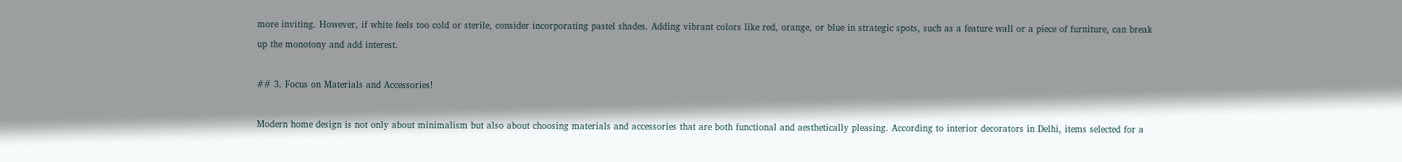more inviting. However, if white feels too cold or sterile, consider incorporating pastel shades. Adding vibrant colors like red, orange, or blue in strategic spots, such as a feature wall or a piece of furniture, can break up the monotony and add interest.

## 3. Focus on Materials and Accessories!

Modern home design is not only about minimalism but also about choosing materials and accessories that are both functional and aesthetically pleasing. According to interior decorators in Delhi, items selected for a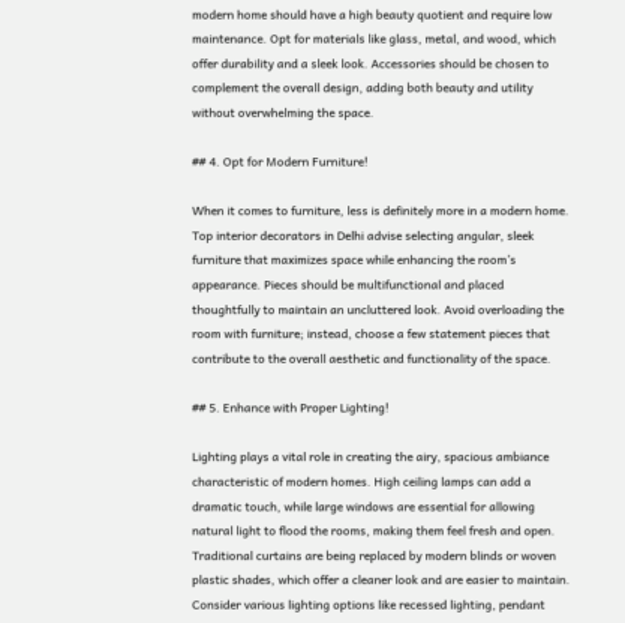modern home should have a high beauty quotient and require low maintenance. Opt for materials like glass, metal, and wood, which offer durability and a sleek look. Accessories should be chosen to complement the overall design, adding both beauty and utility without overwhelming the space.

## 4. Opt for Modern Furniture!

When it comes to furniture, less is definitely more in a modern home. Top interior decorators in Delhi advise selecting angular, sleek furniture that maximizes space while enhancing the room’s appearance. Pieces should be multifunctional and placed thoughtfully to maintain an uncluttered look. Avoid overloading the room with furniture; instead, choose a few statement pieces that contribute to the overall aesthetic and functionality of the space.

## 5. Enhance with Proper Lighting!

Lighting plays a vital role in creating the airy, spacious ambiance characteristic of modern homes. High ceiling lamps can add a dramatic touch, while large windows are essential for allowing natural light to flood the rooms, making them feel fresh and open. Traditional curtains are being replaced by modern blinds or woven plastic shades, which offer a cleaner look and are easier to maintain. Consider various lighting options like recessed lighting, pendant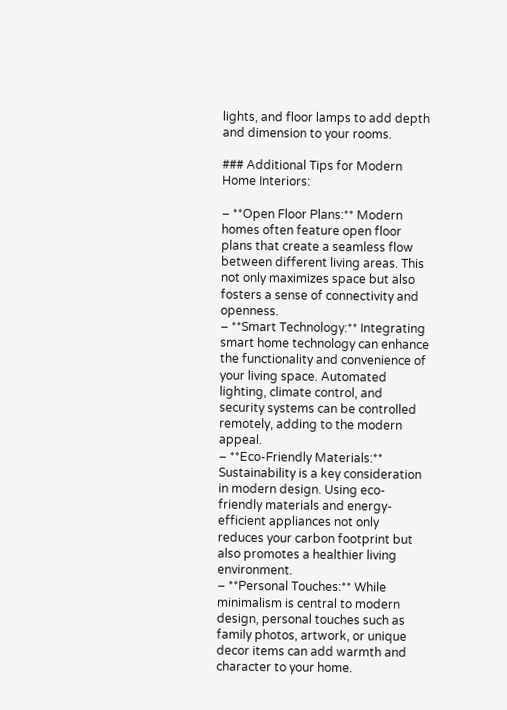lights, and floor lamps to add depth and dimension to your rooms.

### Additional Tips for Modern Home Interiors:

– **Open Floor Plans:** Modern homes often feature open floor plans that create a seamless flow between different living areas. This not only maximizes space but also fosters a sense of connectivity and openness.
– **Smart Technology:** Integrating smart home technology can enhance the functionality and convenience of your living space. Automated lighting, climate control, and security systems can be controlled remotely, adding to the modern appeal.
– **Eco-Friendly Materials:** Sustainability is a key consideration in modern design. Using eco-friendly materials and energy-efficient appliances not only reduces your carbon footprint but also promotes a healthier living environment.
– **Personal Touches:** While minimalism is central to modern design, personal touches such as family photos, artwork, or unique decor items can add warmth and character to your home.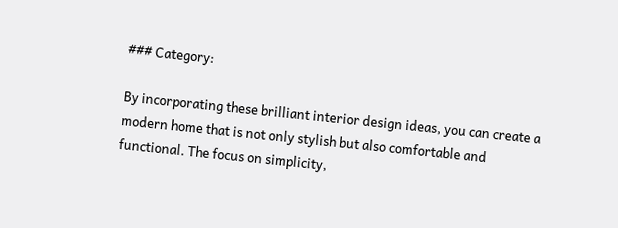### Category:

By incorporating these brilliant interior design ideas, you can create a modern home that is not only stylish but also comfortable and functional. The focus on simplicity,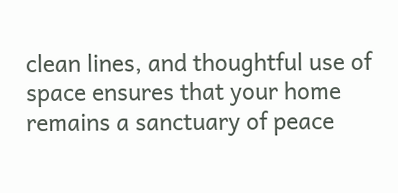clean lines, and thoughtful use of space ensures that your home remains a sanctuary of peace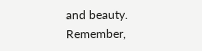and beauty. Remember,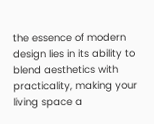the essence of modern design lies in its ability to blend aesthetics with practicality, making your living space a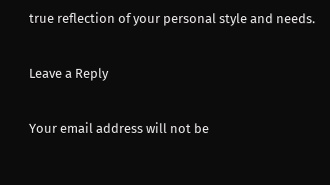true reflection of your personal style and needs.

Leave a Reply

Your email address will not be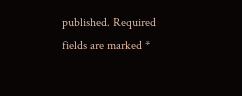published. Required fields are marked *